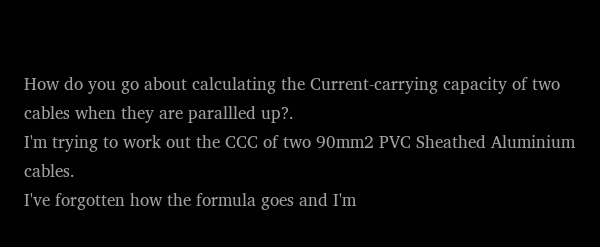How do you go about calculating the Current-carrying capacity of two cables when they are parallled up?.
I'm trying to work out the CCC of two 90mm2 PVC Sheathed Aluminium cables.
I've forgotten how the formula goes and I'm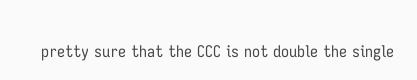pretty sure that the CCC is not double the single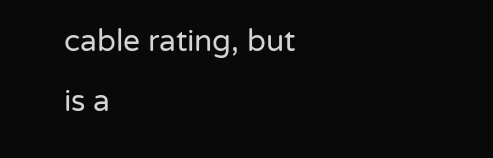cable rating, but is a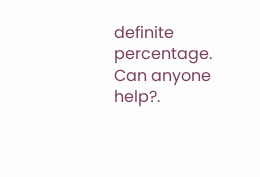definite percentage.
Can anyone help?.